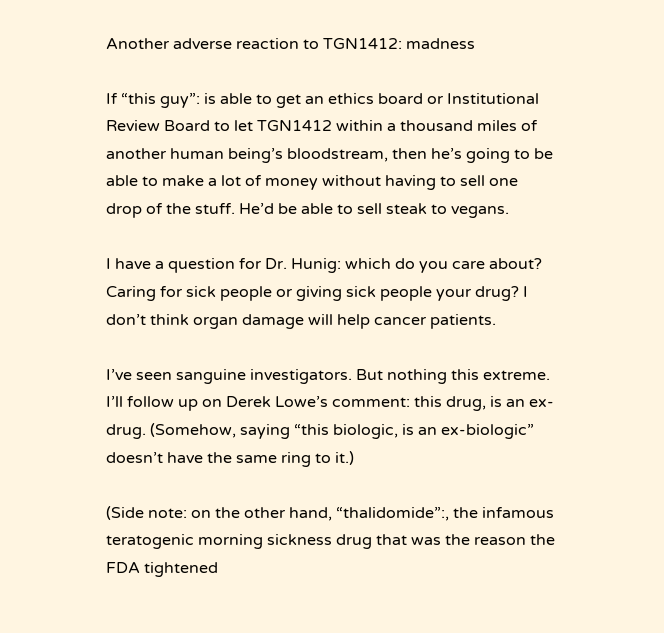Another adverse reaction to TGN1412: madness

If “this guy”: is able to get an ethics board or Institutional Review Board to let TGN1412 within a thousand miles of another human being’s bloodstream, then he’s going to be able to make a lot of money without having to sell one drop of the stuff. He’d be able to sell steak to vegans.

I have a question for Dr. Hunig: which do you care about? Caring for sick people or giving sick people your drug? I don’t think organ damage will help cancer patients.

I’ve seen sanguine investigators. But nothing this extreme. I’ll follow up on Derek Lowe’s comment: this drug, is an ex-drug. (Somehow, saying “this biologic, is an ex-biologic” doesn’t have the same ring to it.)

(Side note: on the other hand, “thalidomide”:, the infamous teratogenic morning sickness drug that was the reason the FDA tightened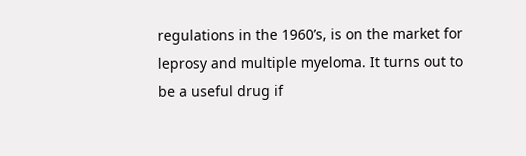regulations in the 1960’s, is on the market for leprosy and multiple myeloma. It turns out to be a useful drug if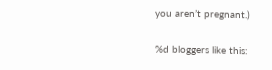you aren’t pregnant.)

%d bloggers like this: